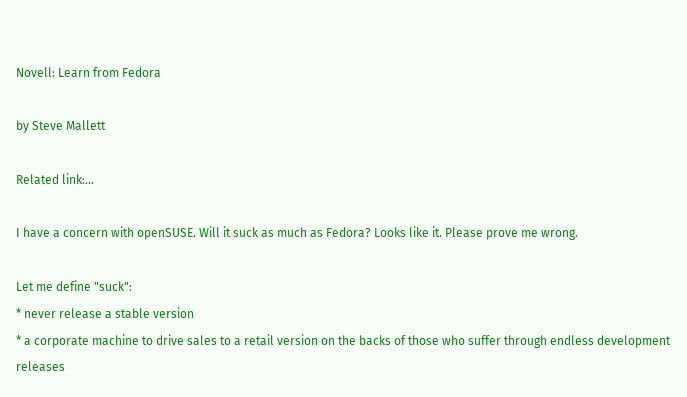Novell: Learn from Fedora

by Steve Mallett

Related link:…

I have a concern with openSUSE. Will it suck as much as Fedora? Looks like it. Please prove me wrong.

Let me define "suck":
* never release a stable version
* a corporate machine to drive sales to a retail version on the backs of those who suffer through endless development releases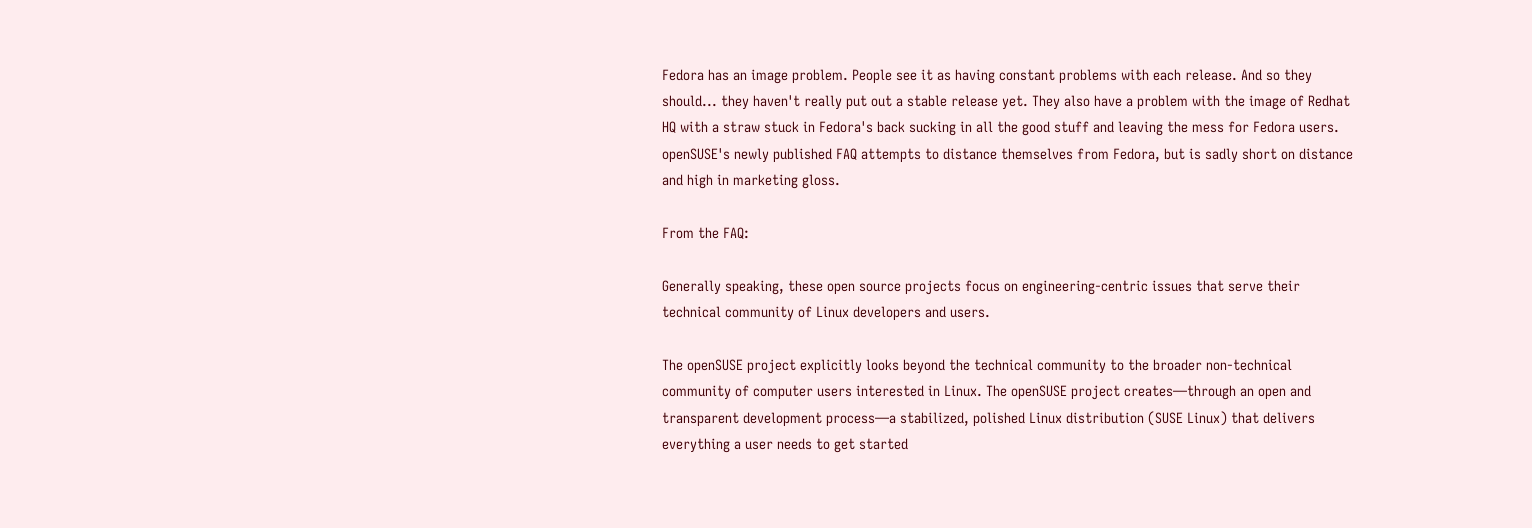Fedora has an image problem. People see it as having constant problems with each release. And so they should... they haven't really put out a stable release yet. They also have a problem with the image of Redhat HQ with a straw stuck in Fedora's back sucking in all the good stuff and leaving the mess for Fedora users. openSUSE's newly published FAQ attempts to distance themselves from Fedora, but is sadly short on distance and high in marketing gloss.

From the FAQ:

Generally speaking, these open source projects focus on engineering-centric issues that serve their technical community of Linux developers and users.

The openSUSE project explicitly looks beyond the technical community to the broader non-technical community of computer users interested in Linux. The openSUSE project creates—through an open and transparent development process—a stabilized, polished Linux distribution (SUSE Linux) that delivers everything a user needs to get started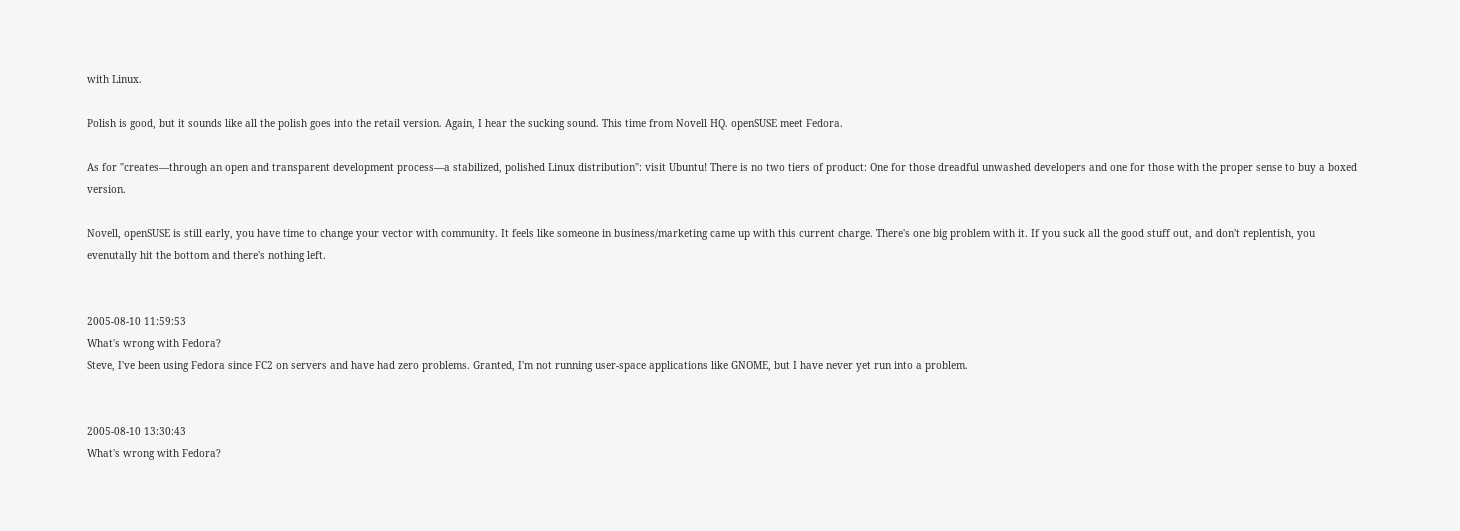with Linux.

Polish is good, but it sounds like all the polish goes into the retail version. Again, I hear the sucking sound. This time from Novell HQ. openSUSE meet Fedora.

As for "creates—through an open and transparent development process—a stabilized, polished Linux distribution": visit Ubuntu! There is no two tiers of product: One for those dreadful unwashed developers and one for those with the proper sense to buy a boxed version.

Novell, openSUSE is still early, you have time to change your vector with community. It feels like someone in business/marketing came up with this current charge. There's one big problem with it. If you suck all the good stuff out, and don't replentish, you evenutally hit the bottom and there's nothing left.


2005-08-10 11:59:53
What's wrong with Fedora?
Steve, I've been using Fedora since FC2 on servers and have had zero problems. Granted, I'm not running user-space applications like GNOME, but I have never yet run into a problem.


2005-08-10 13:30:43
What's wrong with Fedora?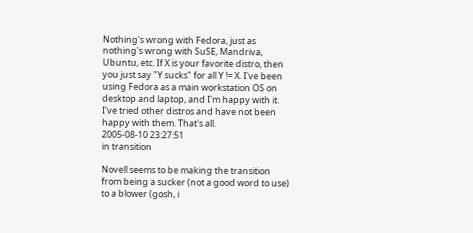Nothing's wrong with Fedora, just as nothing's wrong with SuSE, Mandriva, Ubuntu, etc. If X is your favorite distro, then you just say "Y sucks" for all Y != X. I've been using Fedora as a main workstation OS on desktop and laptop, and I'm happy with it. I've tried other distros and have not been happy with them. That's all.
2005-08-10 23:27:51
in transition

Novell seems to be making the transition from being a sucker (not a good word to use) to a blower (gosh, i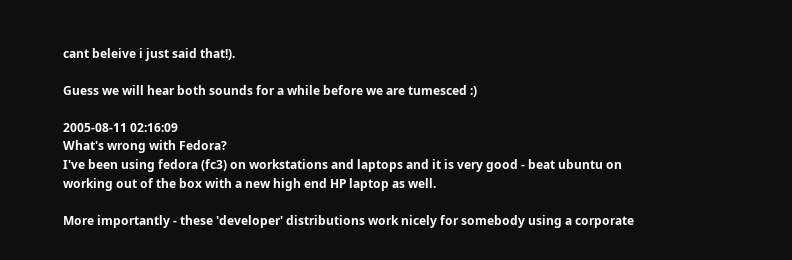cant beleive i just said that!).

Guess we will hear both sounds for a while before we are tumesced :)

2005-08-11 02:16:09
What's wrong with Fedora?
I've been using fedora (fc3) on workstations and laptops and it is very good - beat ubuntu on working out of the box with a new high end HP laptop as well.

More importantly - these 'developer' distributions work nicely for somebody using a corporate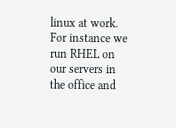linux at work. For instance we run RHEL on our servers in the office and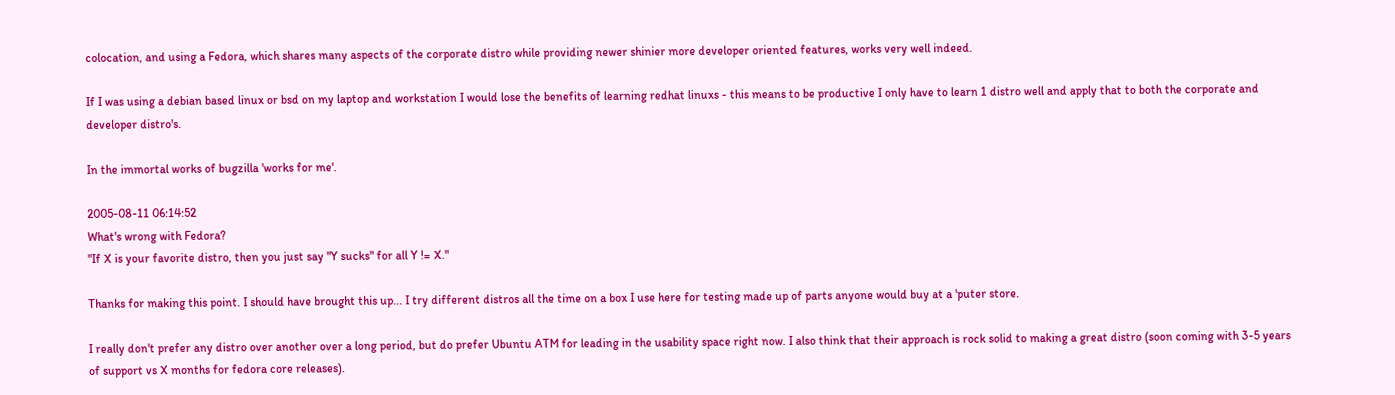colocation, and using a Fedora, which shares many aspects of the corporate distro while providing newer shinier more developer oriented features, works very well indeed.

If I was using a debian based linux or bsd on my laptop and workstation I would lose the benefits of learning redhat linuxs - this means to be productive I only have to learn 1 distro well and apply that to both the corporate and developer distro's.

In the immortal works of bugzilla 'works for me'.

2005-08-11 06:14:52
What's wrong with Fedora?
"If X is your favorite distro, then you just say "Y sucks" for all Y != X."

Thanks for making this point. I should have brought this up... I try different distros all the time on a box I use here for testing made up of parts anyone would buy at a 'puter store.

I really don't prefer any distro over another over a long period, but do prefer Ubuntu ATM for leading in the usability space right now. I also think that their approach is rock solid to making a great distro (soon coming with 3-5 years of support vs X months for fedora core releases).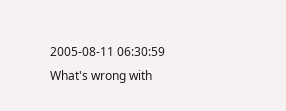2005-08-11 06:30:59
What's wrong with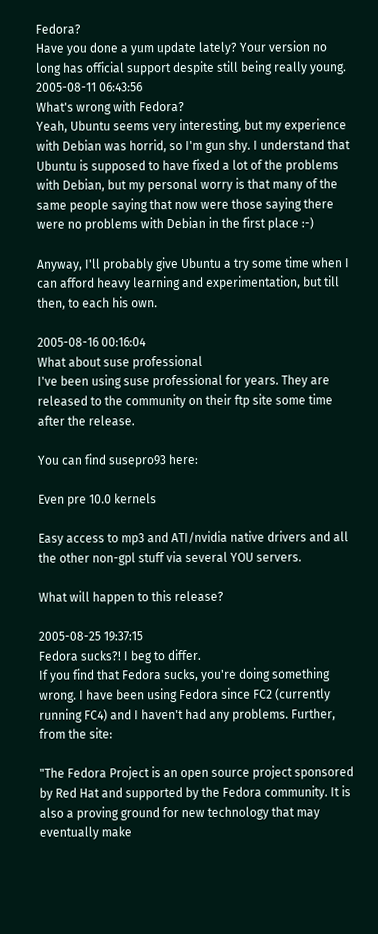Fedora?
Have you done a yum update lately? Your version no long has official support despite still being really young.
2005-08-11 06:43:56
What's wrong with Fedora?
Yeah, Ubuntu seems very interesting, but my experience with Debian was horrid, so I'm gun shy. I understand that Ubuntu is supposed to have fixed a lot of the problems with Debian, but my personal worry is that many of the same people saying that now were those saying there were no problems with Debian in the first place :-)

Anyway, I'll probably give Ubuntu a try some time when I can afford heavy learning and experimentation, but till then, to each his own.

2005-08-16 00:16:04
What about suse professional
I've been using suse professional for years. They are released to the community on their ftp site some time after the release.

You can find susepro93 here:

Even pre 10.0 kernels

Easy access to mp3 and ATI/nvidia native drivers and all the other non-gpl stuff via several YOU servers.

What will happen to this release?

2005-08-25 19:37:15
Fedora sucks?! I beg to differ.
If you find that Fedora sucks, you're doing something wrong. I have been using Fedora since FC2 (currently running FC4) and I haven't had any problems. Further, from the site:

"The Fedora Project is an open source project sponsored by Red Hat and supported by the Fedora community. It is also a proving ground for new technology that may eventually make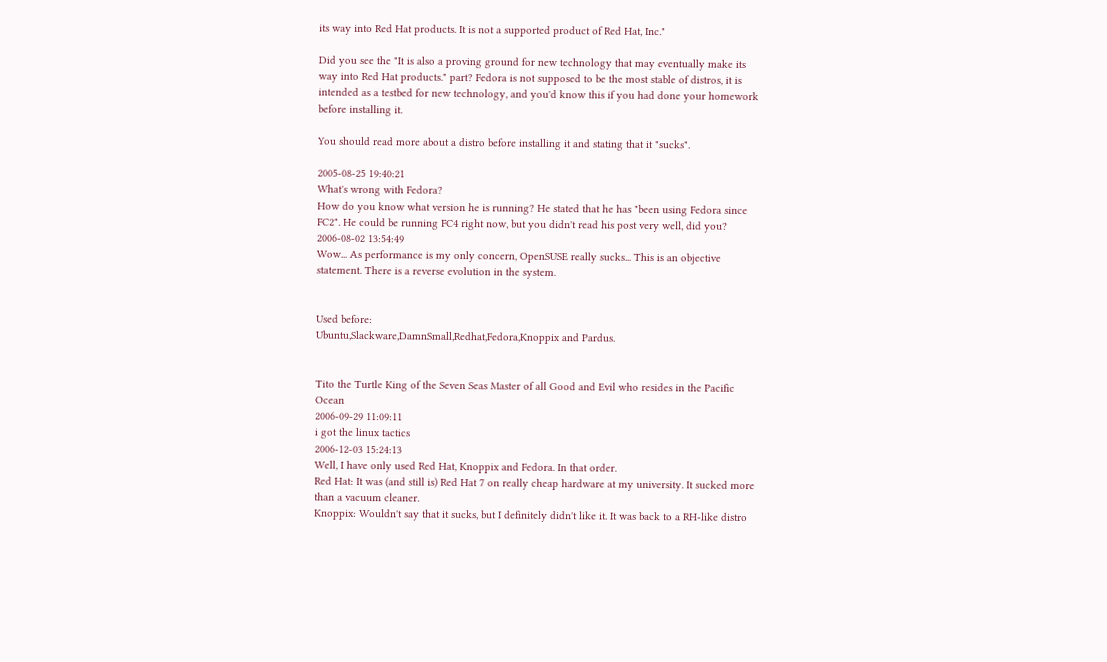its way into Red Hat products. It is not a supported product of Red Hat, Inc."

Did you see the "It is also a proving ground for new technology that may eventually make its way into Red Hat products." part? Fedora is not supposed to be the most stable of distros, it is intended as a testbed for new technology, and you'd know this if you had done your homework before installing it.

You should read more about a distro before installing it and stating that it "sucks".

2005-08-25 19:40:21
What's wrong with Fedora?
How do you know what version he is running? He stated that he has "been using Fedora since FC2". He could be running FC4 right now, but you didn't read his post very well, did you?
2006-08-02 13:54:49
Wow... As performance is my only concern, OpenSUSE really sucks... This is an objective statement. There is a reverse evolution in the system.


Used before:
Ubuntu,Slackware,DamnSmall,Redhat,Fedora,Knoppix and Pardus.


Tito the Turtle King of the Seven Seas Master of all Good and Evil who resides in the Pacific Ocean
2006-09-29 11:09:11
i got the linux tactics
2006-12-03 15:24:13
Well, I have only used Red Hat, Knoppix and Fedora. In that order.
Red Hat: It was (and still is) Red Hat 7 on really cheap hardware at my university. It sucked more than a vacuum cleaner.
Knoppix: Wouldn't say that it sucks, but I definitely didn't like it. It was back to a RH-like distro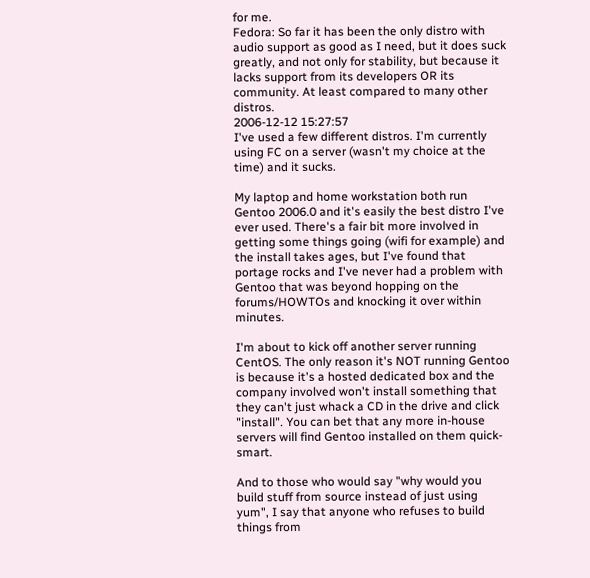for me.
Fedora: So far it has been the only distro with audio support as good as I need, but it does suck greatly, and not only for stability, but because it lacks support from its developers OR its community. At least compared to many other distros.
2006-12-12 15:27:57
I've used a few different distros. I'm currently using FC on a server (wasn't my choice at the time) and it sucks.

My laptop and home workstation both run Gentoo 2006.0 and it's easily the best distro I've ever used. There's a fair bit more involved in getting some things going (wifi for example) and the install takes ages, but I've found that portage rocks and I've never had a problem with Gentoo that was beyond hopping on the forums/HOWTOs and knocking it over within minutes.

I'm about to kick off another server running CentOS. The only reason it's NOT running Gentoo is because it's a hosted dedicated box and the company involved won't install something that they can't just whack a CD in the drive and click "install". You can bet that any more in-house servers will find Gentoo installed on them quick-smart.

And to those who would say "why would you build stuff from source instead of just using yum", I say that anyone who refuses to build things from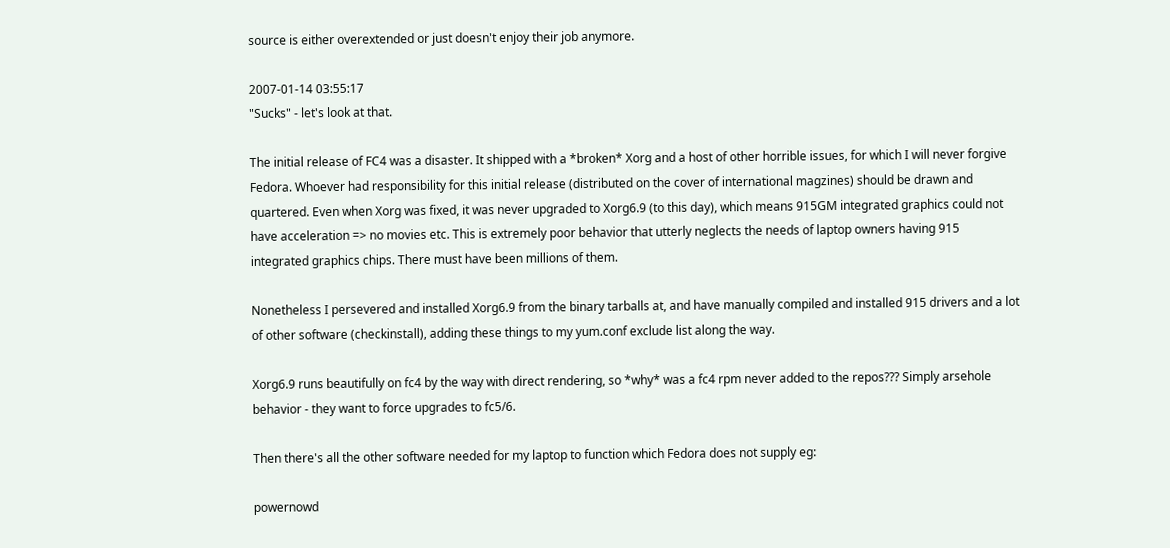source is either overextended or just doesn't enjoy their job anymore.

2007-01-14 03:55:17
"Sucks" - let's look at that.

The initial release of FC4 was a disaster. It shipped with a *broken* Xorg and a host of other horrible issues, for which I will never forgive Fedora. Whoever had responsibility for this initial release (distributed on the cover of international magzines) should be drawn and quartered. Even when Xorg was fixed, it was never upgraded to Xorg6.9 (to this day), which means 915GM integrated graphics could not have acceleration => no movies etc. This is extremely poor behavior that utterly neglects the needs of laptop owners having 915 integrated graphics chips. There must have been millions of them.

Nonetheless I persevered and installed Xorg6.9 from the binary tarballs at, and have manually compiled and installed 915 drivers and a lot of other software (checkinstall), adding these things to my yum.conf exclude list along the way.

Xorg6.9 runs beautifully on fc4 by the way with direct rendering, so *why* was a fc4 rpm never added to the repos??? Simply arsehole behavior - they want to force upgrades to fc5/6.

Then there's all the other software needed for my laptop to function which Fedora does not supply eg:

powernowd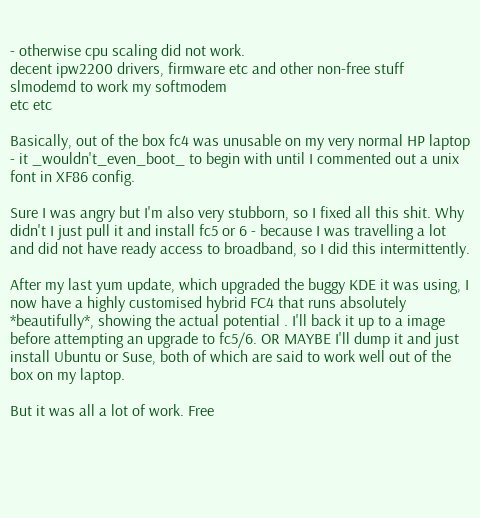- otherwise cpu scaling did not work.
decent ipw2200 drivers, firmware etc and other non-free stuff
slmodemd to work my softmodem
etc etc

Basically, out of the box fc4 was unusable on my very normal HP laptop - it _wouldn't_even_boot_ to begin with until I commented out a unix font in XF86 config.

Sure I was angry but I'm also very stubborn, so I fixed all this shit. Why didn't I just pull it and install fc5 or 6 - because I was travelling a lot and did not have ready access to broadband, so I did this intermittently.

After my last yum update, which upgraded the buggy KDE it was using, I now have a highly customised hybrid FC4 that runs absolutely *beautifully*, showing the actual potential . I'll back it up to a image before attempting an upgrade to fc5/6. OR MAYBE I'll dump it and just install Ubuntu or Suse, both of which are said to work well out of the box on my laptop.

But it was all a lot of work. Free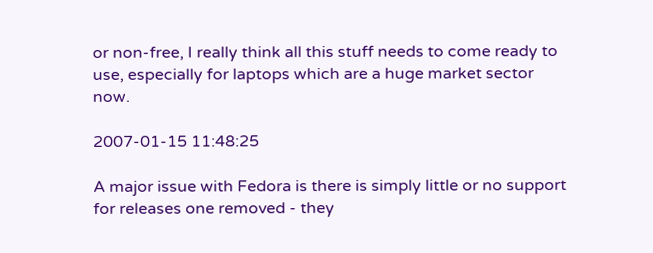or non-free, I really think all this stuff needs to come ready to use, especially for laptops which are a huge market sector now.

2007-01-15 11:48:25

A major issue with Fedora is there is simply little or no support for releases one removed - they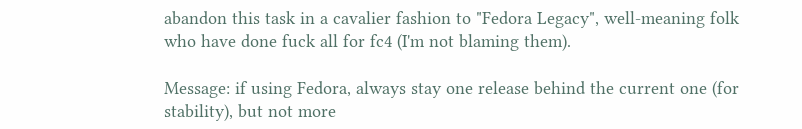abandon this task in a cavalier fashion to "Fedora Legacy", well-meaning folk who have done fuck all for fc4 (I'm not blaming them).

Message: if using Fedora, always stay one release behind the current one (for stability), but not more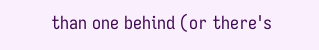than one behind (or there's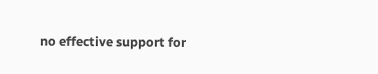no effective support for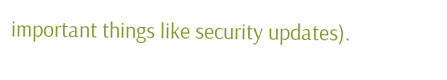important things like security updates).